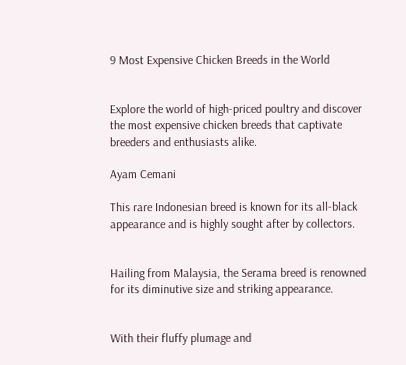9 Most Expensive Chicken Breeds in the World


Explore the world of high-priced poultry and discover the most expensive chicken breeds that captivate breeders and enthusiasts alike.

Ayam Cemani

This rare Indonesian breed is known for its all-black appearance and is highly sought after by collectors.


Hailing from Malaysia, the Serama breed is renowned for its diminutive size and striking appearance.


With their fluffy plumage and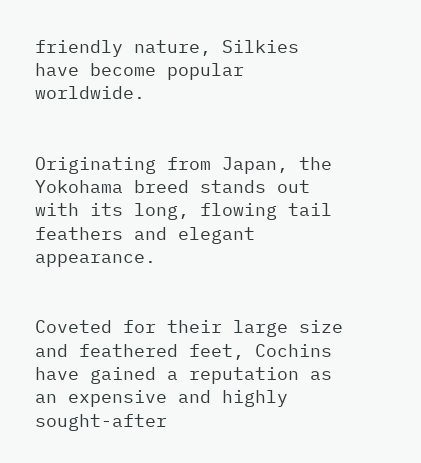friendly nature, Silkies have become popular worldwide.


Originating from Japan, the Yokohama breed stands out with its long, flowing tail feathers and elegant appearance.


Coveted for their large size and feathered feet, Cochins have gained a reputation as an expensive and highly sought-after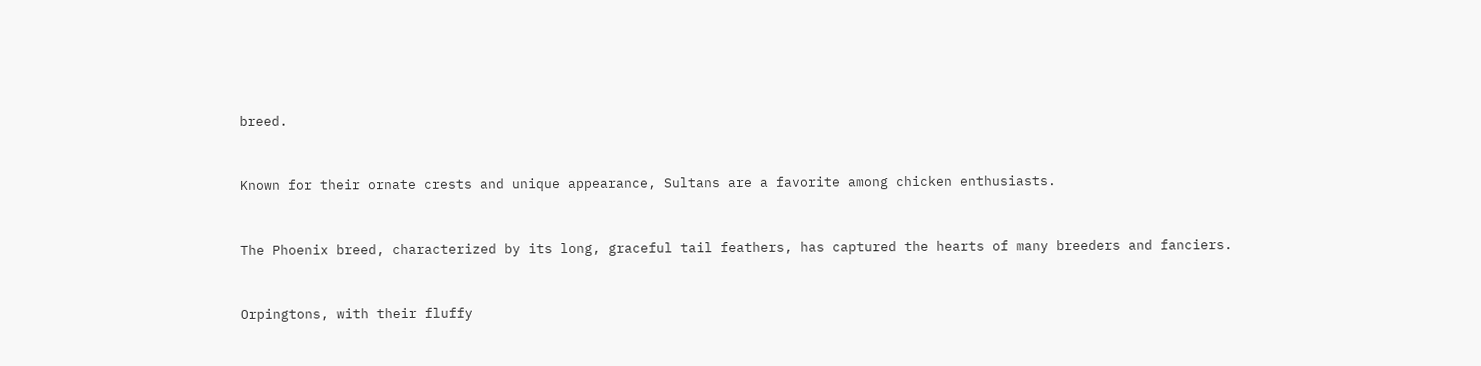breed.


Known for their ornate crests and unique appearance, Sultans are a favorite among chicken enthusiasts.


The Phoenix breed, characterized by its long, graceful tail feathers, has captured the hearts of many breeders and fanciers.


Orpingtons, with their fluffy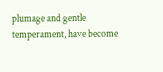plumage and gentle temperament, have become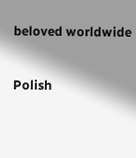beloved worldwide


Polish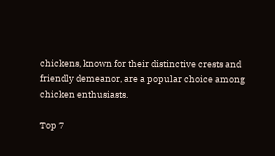chickens, known for their distinctive crests and friendly demeanor, are a popular choice among chicken enthusiasts.

Top 7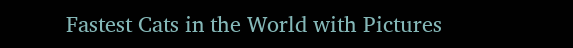Fastest Cats in the World with Pictures